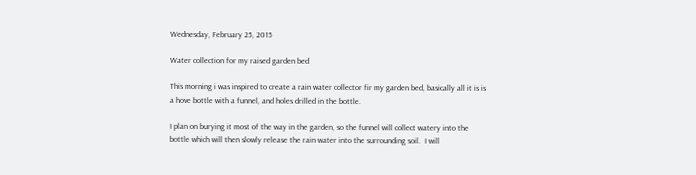Wednesday, February 25, 2015

Water collection for my raised garden bed

This morning i was inspired to create a rain water collector fir my garden bed, basically all it is is a hove bottle with a funnel, and holes drilled in the bottle.

I plan on burying it most of the way in the garden, so the funnel will collect watery into the bottle which will then slowly release the rain water into the surrounding soil.  I will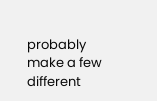probably make a few different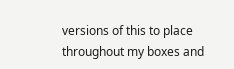versions of this to place throughout my boxes and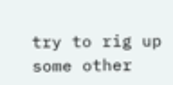try to rig up some other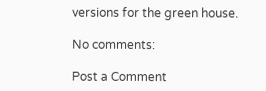versions for the green house.

No comments:

Post a Comment